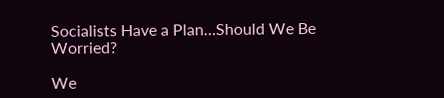Socialists Have a Plan…Should We Be Worried?

We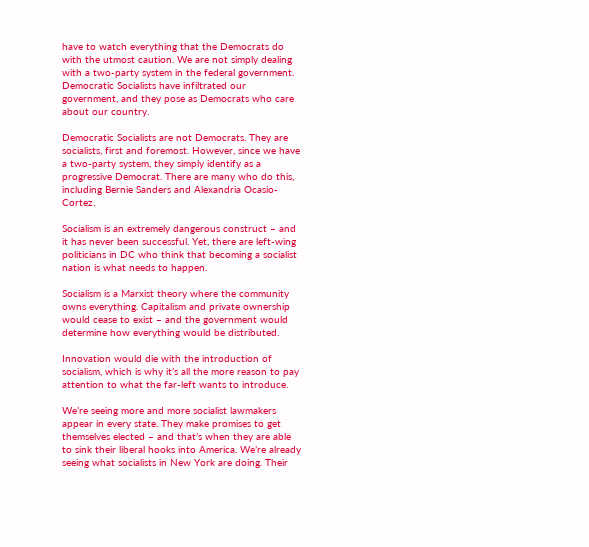have to watch everything that the Democrats do with the utmost caution. We are not simply dealing with a two-party system in the federal government. Democratic Socialists have infiltrated our government, and they pose as Democrats who care about our country.

Democratic Socialists are not Democrats. They are socialists, first and foremost. However, since we have a two-party system, they simply identify as a progressive Democrat. There are many who do this, including Bernie Sanders and Alexandria Ocasio-Cortez.

Socialism is an extremely dangerous construct – and it has never been successful. Yet, there are left-wing politicians in DC who think that becoming a socialist nation is what needs to happen.

Socialism is a Marxist theory where the community owns everything. Capitalism and private ownership would cease to exist – and the government would determine how everything would be distributed.

Innovation would die with the introduction of socialism, which is why it’s all the more reason to pay attention to what the far-left wants to introduce.

We’re seeing more and more socialist lawmakers appear in every state. They make promises to get themselves elected – and that’s when they are able to sink their liberal hooks into America. We’re already seeing what socialists in New York are doing. Their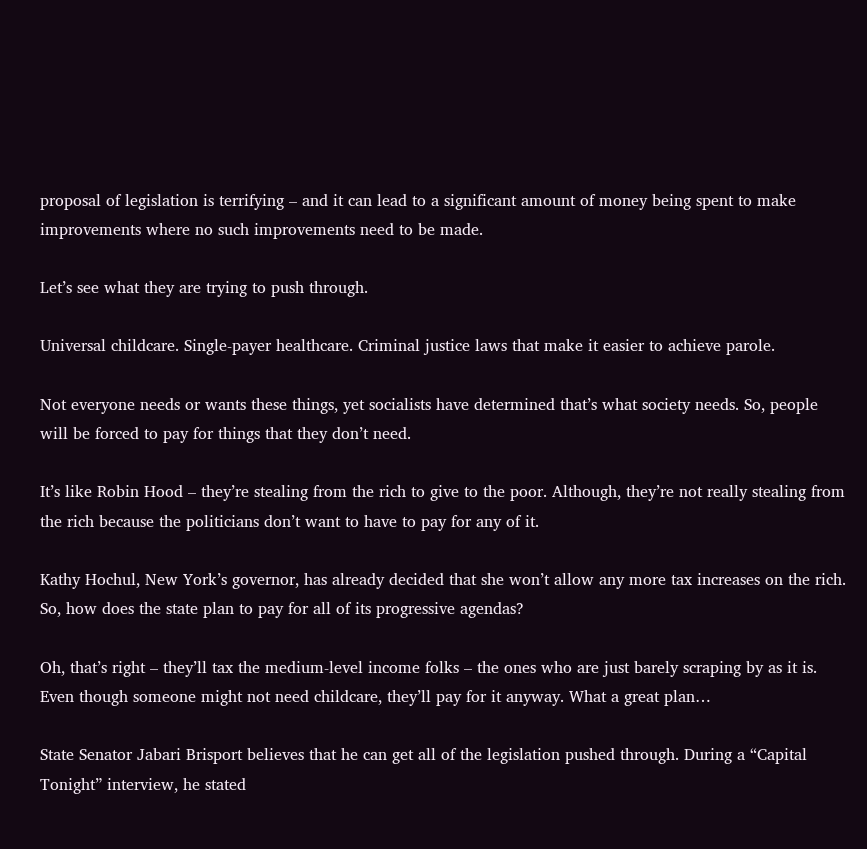proposal of legislation is terrifying – and it can lead to a significant amount of money being spent to make improvements where no such improvements need to be made.

Let’s see what they are trying to push through.

Universal childcare. Single-payer healthcare. Criminal justice laws that make it easier to achieve parole.

Not everyone needs or wants these things, yet socialists have determined that’s what society needs. So, people will be forced to pay for things that they don’t need.

It’s like Robin Hood – they’re stealing from the rich to give to the poor. Although, they’re not really stealing from the rich because the politicians don’t want to have to pay for any of it.

Kathy Hochul, New York’s governor, has already decided that she won’t allow any more tax increases on the rich. So, how does the state plan to pay for all of its progressive agendas?

Oh, that’s right – they’ll tax the medium-level income folks – the ones who are just barely scraping by as it is. Even though someone might not need childcare, they’ll pay for it anyway. What a great plan…

State Senator Jabari Brisport believes that he can get all of the legislation pushed through. During a “Capital Tonight” interview, he stated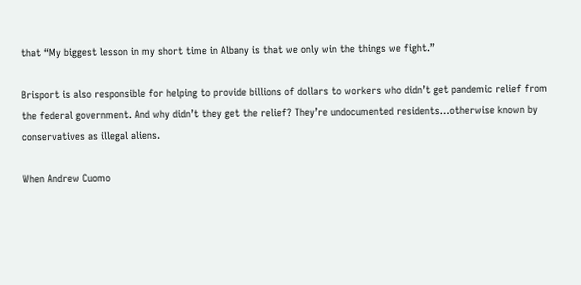that “My biggest lesson in my short time in Albany is that we only win the things we fight.”

Brisport is also responsible for helping to provide billions of dollars to workers who didn’t get pandemic relief from the federal government. And why didn’t they get the relief? They’re undocumented residents…otherwise known by conservatives as illegal aliens.

When Andrew Cuomo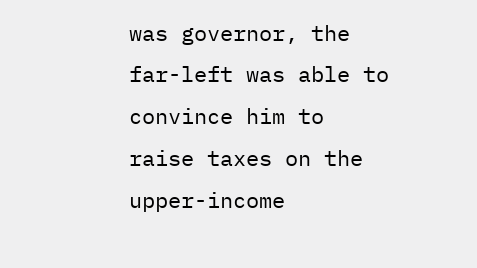was governor, the far-left was able to convince him to raise taxes on the upper-income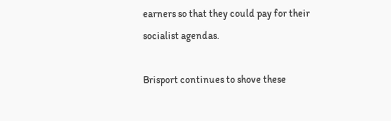earners so that they could pay for their socialist agendas.

Brisport continues to shove these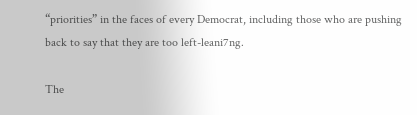“priorities” in the faces of every Democrat, including those who are pushing back to say that they are too left-leani7ng.

The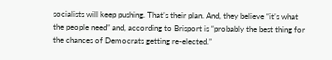socialists will keep pushing. That’s their plan. And, they believe “it’s what the people need” and, according to Brisport is “probably the best thing for the chances of Democrats getting re-elected.”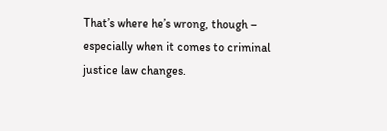That’s where he’s wrong, though – especially when it comes to criminal justice law changes.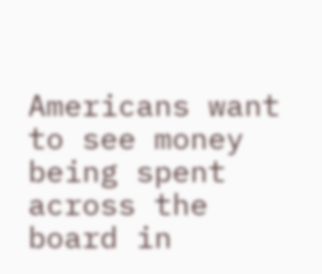Americans want to see money being spent across the board in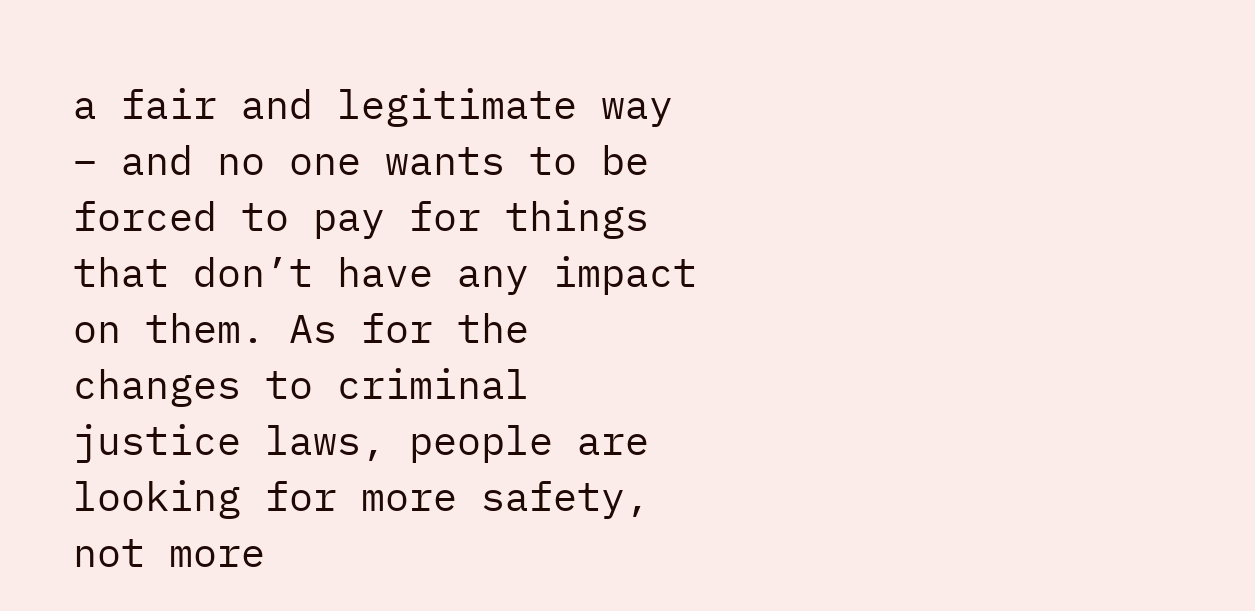a fair and legitimate way – and no one wants to be forced to pay for things that don’t have any impact on them. As for the changes to criminal justice laws, people are looking for more safety, not more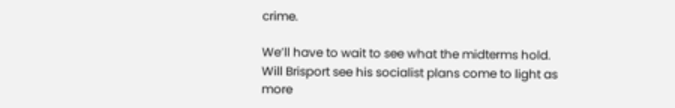crime.

We’ll have to wait to see what the midterms hold. Will Brisport see his socialist plans come to light as more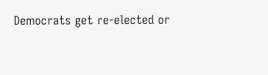Democrats get re-elected or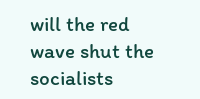will the red wave shut the socialists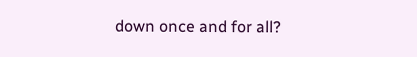down once and for all?